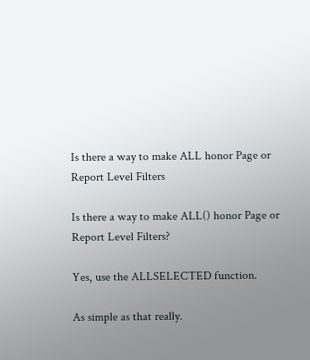Is there a way to make ALL honor Page or Report Level Filters

Is there a way to make ALL() honor Page or Report Level Filters?

Yes, use the ALLSELECTED function.

As simple as that really.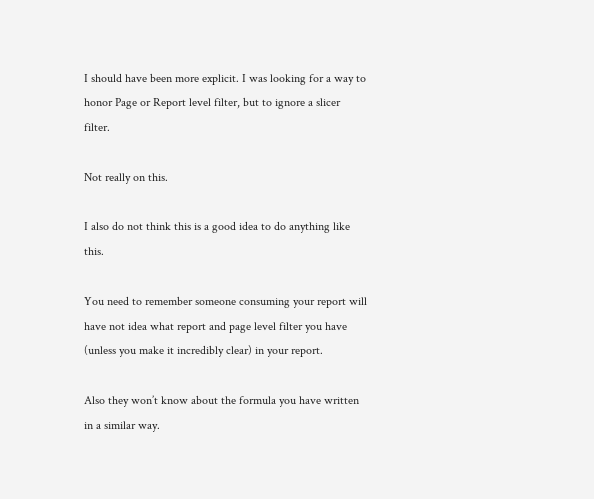I should have been more explicit. I was looking for a way to honor Page or Report level filter, but to ignore a slicer filter.

Not really on this.

I also do not think this is a good idea to do anything like this.

You need to remember someone consuming your report will have not idea what report and page level filter you have (unless you make it incredibly clear) in your report.

Also they won’t know about the formula you have written in a similar way.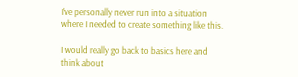I’ve personally never run into a situation where I needed to create something like this.

I would really go back to basics here and think about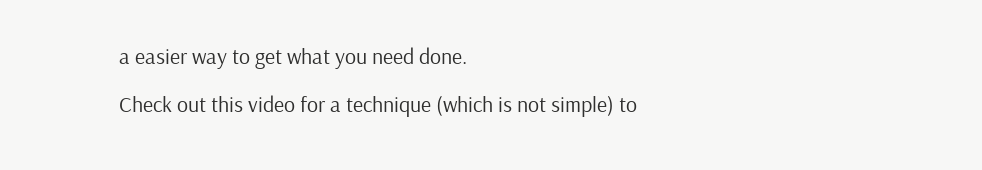a easier way to get what you need done.

Check out this video for a technique (which is not simple) to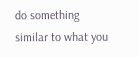do something similar to what you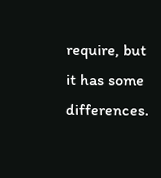require, but it has some differences.